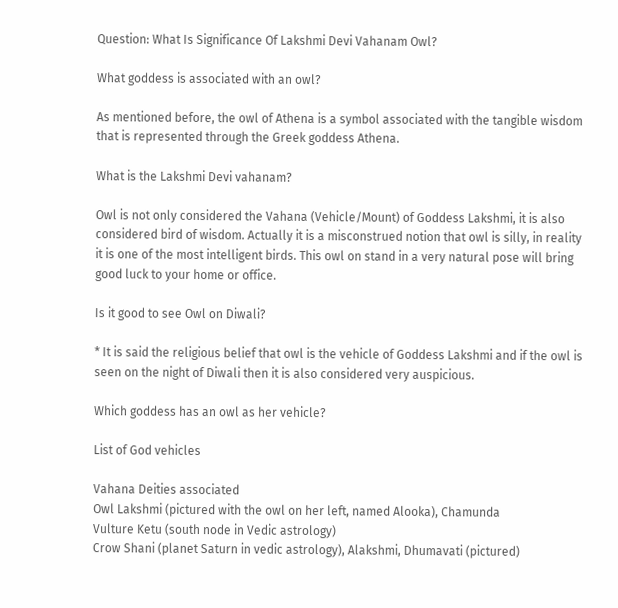Question: What Is Significance Of Lakshmi Devi Vahanam Owl?

What goddess is associated with an owl?

As mentioned before, the owl of Athena is a symbol associated with the tangible wisdom that is represented through the Greek goddess Athena.

What is the Lakshmi Devi vahanam?

Owl is not only considered the Vahana (Vehicle/Mount) of Goddess Lakshmi, it is also considered bird of wisdom. Actually it is a misconstrued notion that owl is silly, in reality it is one of the most intelligent birds. This owl on stand in a very natural pose will bring good luck to your home or office.

Is it good to see Owl on Diwali?

* It is said the religious belief that owl is the vehicle of Goddess Lakshmi and if the owl is seen on the night of Diwali then it is also considered very auspicious.

Which goddess has an owl as her vehicle?

List of God vehicles

Vahana Deities associated
Owl Lakshmi (pictured with the owl on her left, named Alooka), Chamunda
Vulture Ketu (south node in Vedic astrology)
Crow Shani (planet Saturn in vedic astrology), Alakshmi, Dhumavati (pictured)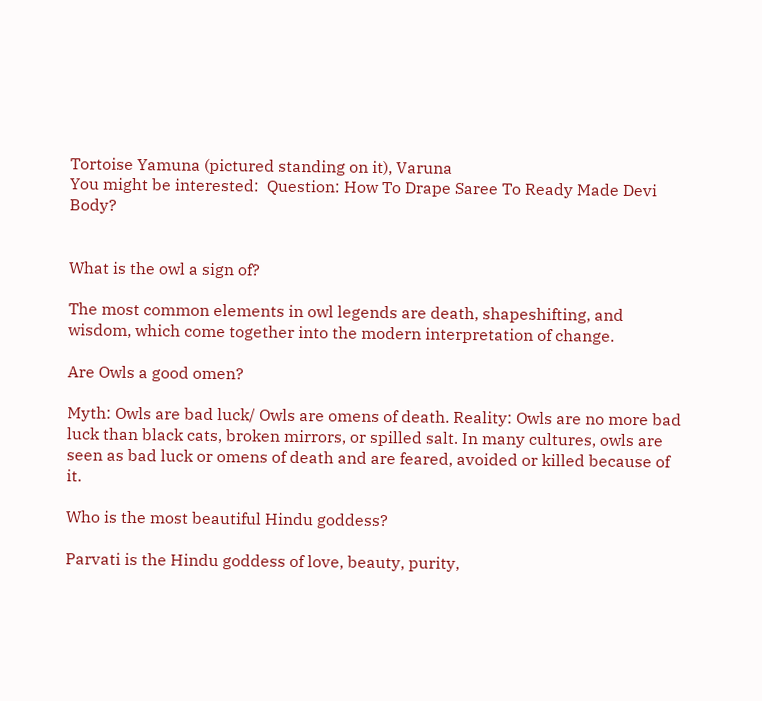Tortoise Yamuna (pictured standing on it), Varuna
You might be interested:  Question: How To Drape Saree To Ready Made Devi Body?


What is the owl a sign of?

The most common elements in owl legends are death, shapeshifting, and wisdom, which come together into the modern interpretation of change.

Are Owls a good omen?

Myth: Owls are bad luck/ Owls are omens of death. Reality: Owls are no more bad luck than black cats, broken mirrors, or spilled salt. In many cultures, owls are seen as bad luck or omens of death and are feared, avoided or killed because of it.

Who is the most beautiful Hindu goddess?

Parvati is the Hindu goddess of love, beauty, purity,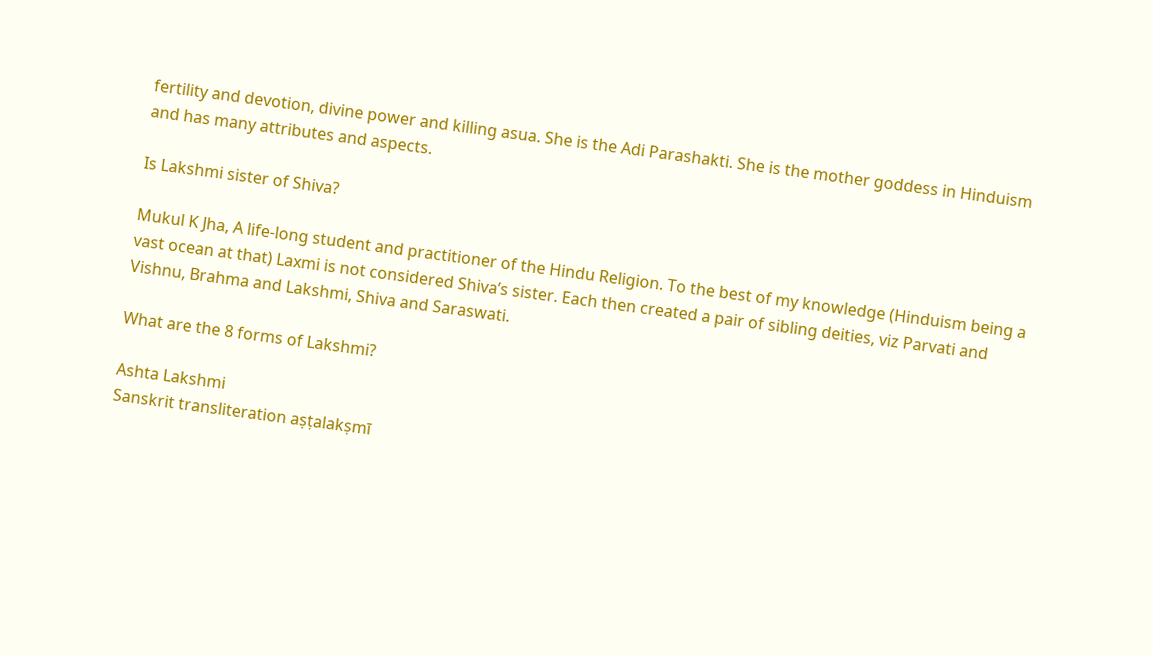fertility and devotion, divine power and killing asua. She is the Adi Parashakti. She is the mother goddess in Hinduism and has many attributes and aspects.

Is Lakshmi sister of Shiva?

Mukul K Jha, A life-long student and practitioner of the Hindu Religion. To the best of my knowledge (Hinduism being a vast ocean at that) Laxmi is not considered Shiva’s sister. Each then created a pair of sibling deities, viz Parvati and Vishnu, Brahma and Lakshmi, Shiva and Saraswati.

What are the 8 forms of Lakshmi?

Ashta Lakshmi
Sanskrit transliteration aṣṭalakṣmī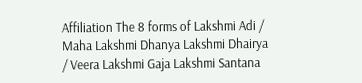Affiliation The 8 forms of Lakshmi Adi / Maha Lakshmi Dhanya Lakshmi Dhairya / Veera Lakshmi Gaja Lakshmi Santana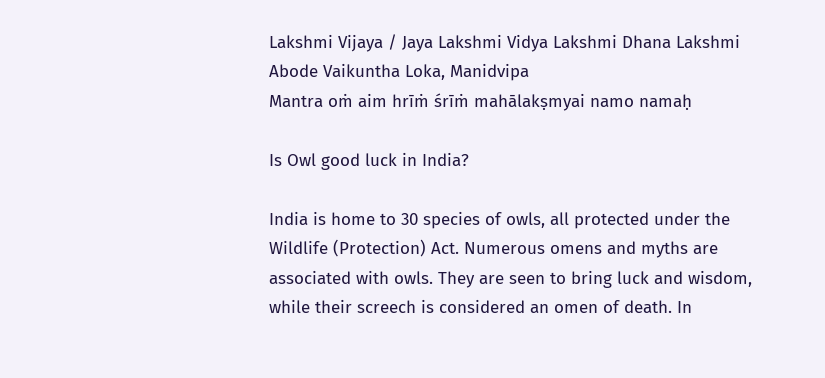Lakshmi Vijaya / Jaya Lakshmi Vidya Lakshmi Dhana Lakshmi
Abode Vaikuntha Loka, Manidvipa
Mantra oṁ aim hrīṁ śrīṁ mahālakṣmyai namo namaḥ

Is Owl good luck in India?

India is home to 30 species of owls, all protected under the Wildlife (Protection) Act. Numerous omens and myths are associated with owls. They are seen to bring luck and wisdom, while their screech is considered an omen of death. In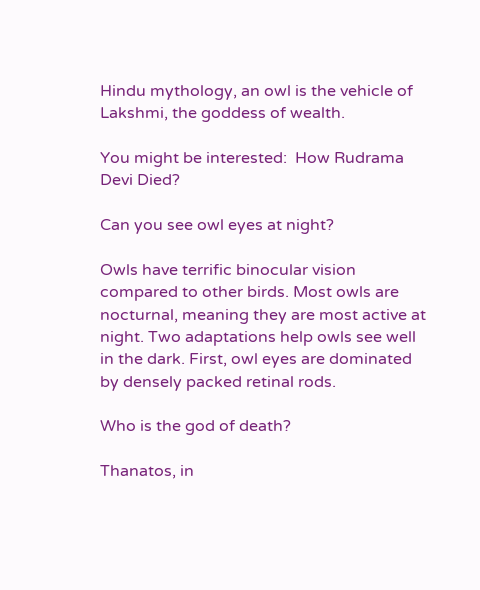Hindu mythology, an owl is the vehicle of Lakshmi, the goddess of wealth.

You might be interested:  How Rudrama Devi Died?

Can you see owl eyes at night?

Owls have terrific binocular vision compared to other birds. Most owls are nocturnal, meaning they are most active at night. Two adaptations help owls see well in the dark. First, owl eyes are dominated by densely packed retinal rods.

Who is the god of death?

Thanatos, in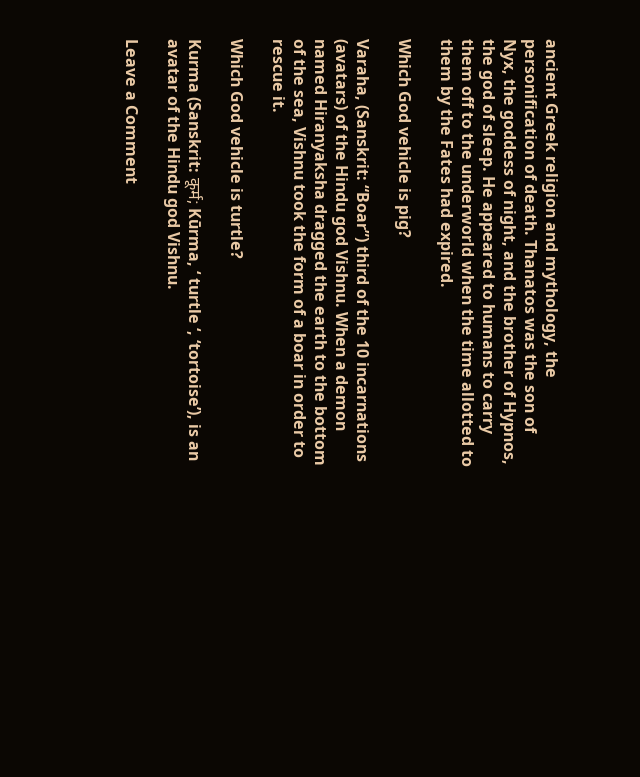ancient Greek religion and mythology, the personification of death. Thanatos was the son of Nyx, the goddess of night, and the brother of Hypnos, the god of sleep. He appeared to humans to carry them off to the underworld when the time allotted to them by the Fates had expired.

Which God vehicle is pig?

Varaha, (Sanskrit: “Boar”) third of the 10 incarnations (avatars) of the Hindu god Vishnu. When a demon named Hiranyaksha dragged the earth to the bottom of the sea, Vishnu took the form of a boar in order to rescue it.

Which God vehicle is turtle?

Kurma (Sanskrit: कूर्म; Kūrma, ‘ turtle ‘, ‘tortoise’), is an avatar of the Hindu god Vishnu.

Leave a Comment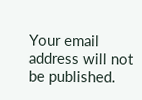Your email address will not be published.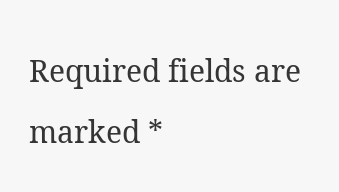Required fields are marked *